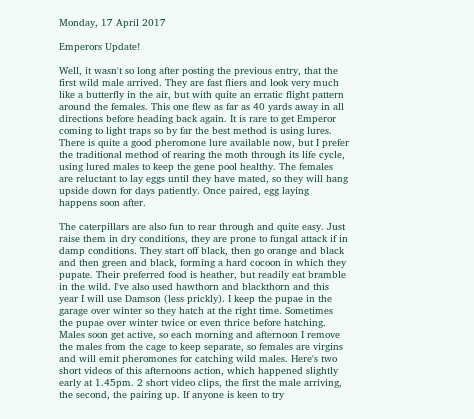Monday, 17 April 2017

Emperors Update!

Well, it wasn't so long after posting the previous entry, that the first wild male arrived. They are fast fliers and look very much like a butterfly in the air, but with quite an erratic flight pattern around the females. This one flew as far as 40 yards away in all directions before heading back again. It is rare to get Emperor coming to light traps so by far the best method is using lures. There is quite a good pheromone lure available now, but I prefer the traditional method of rearing the moth through its life cycle, using lured males to keep the gene pool healthy. The females are reluctant to lay eggs until they have mated, so they will hang upside down for days patiently. Once paired, egg laying happens soon after.

The caterpillars are also fun to rear through and quite easy. Just raise them in dry conditions, they are prone to fungal attack if in damp conditions. They start off black, then go orange and black and then green and black, forming a hard cocoon in which they pupate. Their preferred food is heather, but readily eat bramble in the wild. I've also used hawthorn and blackthorn and this year I will use Damson (less prickly). I keep the pupae in the garage over winter so they hatch at the right time. Sometimes the pupae over winter twice or even thrice before hatching. Males soon get active, so each morning and afternoon I remove the males from the cage to keep separate, so females are virgins and will emit pheromones for catching wild males. Here's two short videos of this afternoons action, which happened slightly early at 1.45pm. 2 short video clips, the first the male arriving, the second, the pairing up. If anyone is keen to try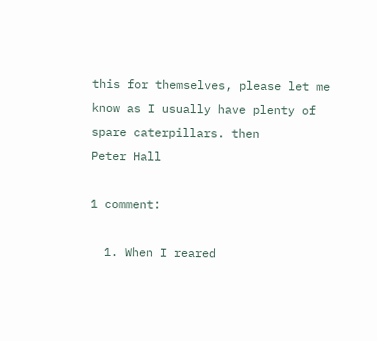this for themselves, please let me know as I usually have plenty of spare caterpillars. then
Peter Hall

1 comment:

  1. When I reared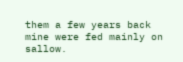them a few years back mine were fed mainly on sallow.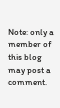Note: only a member of this blog may post a comment.